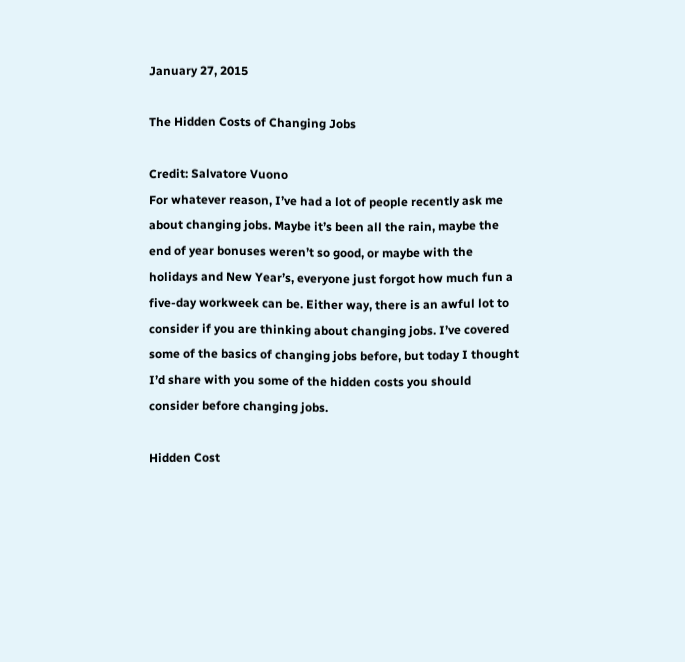January 27, 2015

The Hidden Costs of Changing Jobs

Credit: Salvatore Vuono
For whatever reason, I’ve had a lot of people recently ask me about changing jobs. Maybe it’s been all the rain, maybe the end of year bonuses weren’t so good, or maybe with the holidays and New Year’s, everyone just forgot how much fun a five-day workweek can be. Either way, there is an awful lot to consider if you are thinking about changing jobs. I’ve covered some of the basics of changing jobs before, but today I thought I’d share with you some of the hidden costs you should consider before changing jobs.

Hidden Cost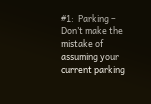#1:  Parking – Don’t make the mistake of assuming your current parking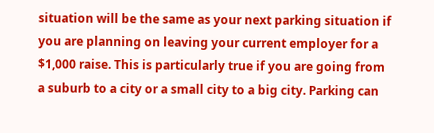situation will be the same as your next parking situation if you are planning on leaving your current employer for a $1,000 raise. This is particularly true if you are going from a suburb to a city or a small city to a big city. Parking can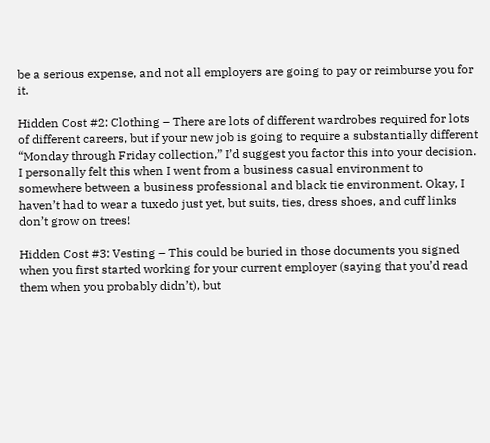be a serious expense, and not all employers are going to pay or reimburse you for it.

Hidden Cost #2: Clothing – There are lots of different wardrobes required for lots of different careers, but if your new job is going to require a substantially different “Monday through Friday collection,” I’d suggest you factor this into your decision. I personally felt this when I went from a business casual environment to somewhere between a business professional and black tie environment. Okay, I haven’t had to wear a tuxedo just yet, but suits, ties, dress shoes, and cuff links don’t grow on trees!

Hidden Cost #3: Vesting – This could be buried in those documents you signed when you first started working for your current employer (saying that you’d read them when you probably didn’t), but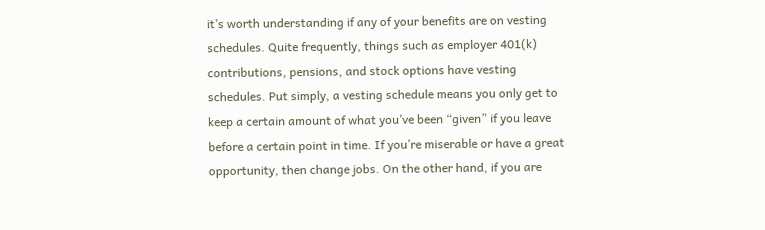it’s worth understanding if any of your benefits are on vesting schedules. Quite frequently, things such as employer 401(k) contributions, pensions, and stock options have vesting schedules. Put simply, a vesting schedule means you only get to keep a certain amount of what you’ve been “given” if you leave before a certain point in time. If you’re miserable or have a great opportunity, then change jobs. On the other hand, if you are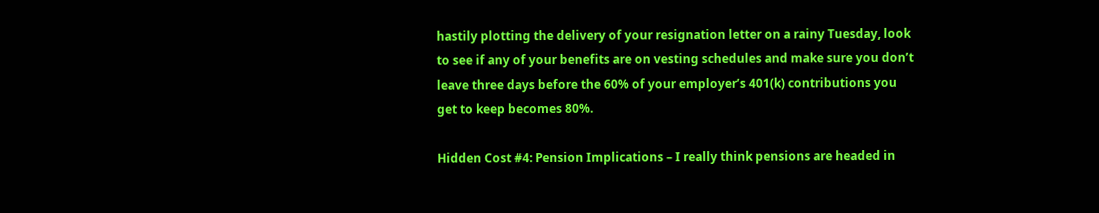hastily plotting the delivery of your resignation letter on a rainy Tuesday, look to see if any of your benefits are on vesting schedules and make sure you don’t leave three days before the 60% of your employer’s 401(k) contributions you get to keep becomes 80%.

Hidden Cost #4: Pension Implications – I really think pensions are headed in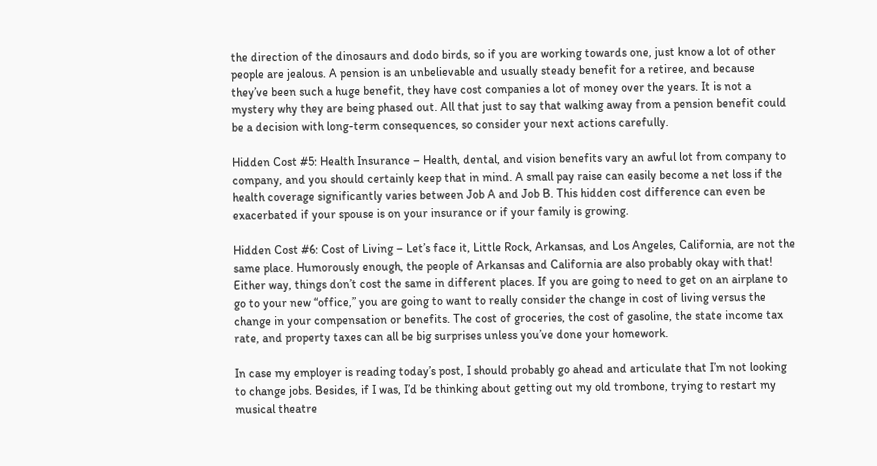the direction of the dinosaurs and dodo birds, so if you are working towards one, just know a lot of other people are jealous. A pension is an unbelievable and usually steady benefit for a retiree, and because they’ve been such a huge benefit, they have cost companies a lot of money over the years. It is not a mystery why they are being phased out. All that just to say that walking away from a pension benefit could be a decision with long-term consequences, so consider your next actions carefully.

Hidden Cost #5: Health Insurance – Health, dental, and vision benefits vary an awful lot from company to company, and you should certainly keep that in mind. A small pay raise can easily become a net loss if the health coverage significantly varies between Job A and Job B. This hidden cost difference can even be exacerbated if your spouse is on your insurance or if your family is growing.

Hidden Cost #6: Cost of Living – Let’s face it, Little Rock, Arkansas, and Los Angeles, California, are not the same place. Humorously enough, the people of Arkansas and California are also probably okay with that! Either way, things don’t cost the same in different places. If you are going to need to get on an airplane to go to your new “office,” you are going to want to really consider the change in cost of living versus the change in your compensation or benefits. The cost of groceries, the cost of gasoline, the state income tax rate, and property taxes can all be big surprises unless you’ve done your homework.

In case my employer is reading today’s post, I should probably go ahead and articulate that I’m not looking to change jobs. Besides, if I was, I’d be thinking about getting out my old trombone, trying to restart my musical theatre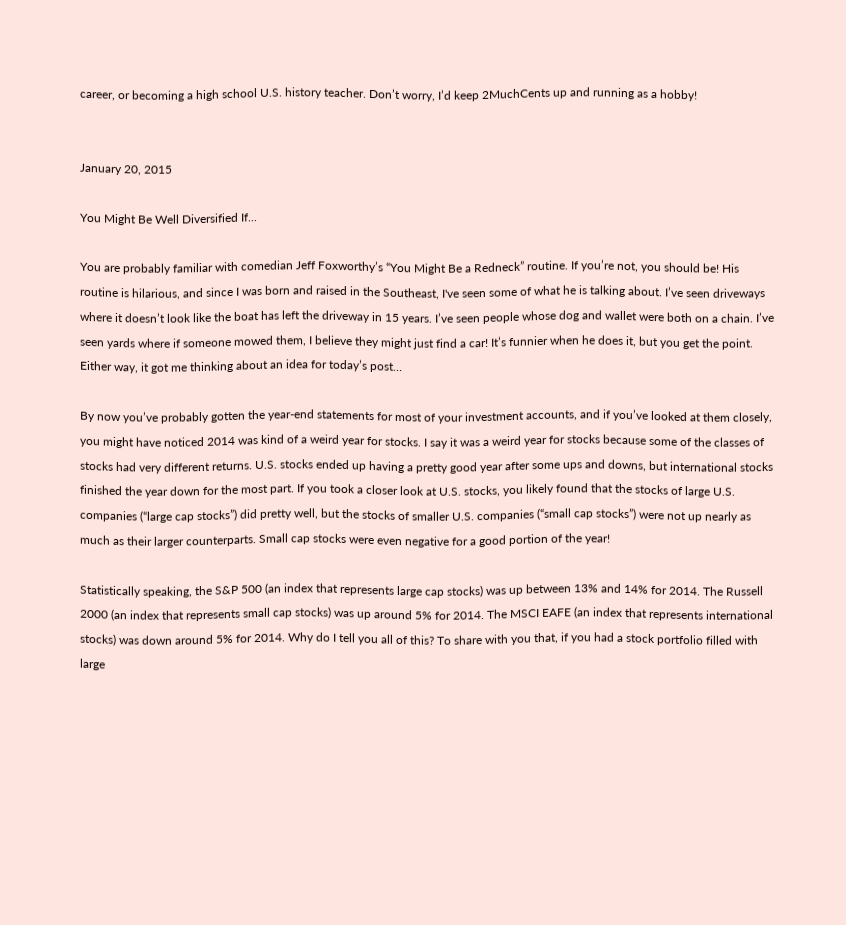career, or becoming a high school U.S. history teacher. Don’t worry, I’d keep 2MuchCents up and running as a hobby!


January 20, 2015

You Might Be Well Diversified If...

You are probably familiar with comedian Jeff Foxworthy’s “You Might Be a Redneck” routine. If you’re not, you should be! His routine is hilarious, and since I was born and raised in the Southeast, I've seen some of what he is talking about. I’ve seen driveways where it doesn’t look like the boat has left the driveway in 15 years. I’ve seen people whose dog and wallet were both on a chain. I’ve seen yards where if someone mowed them, I believe they might just find a car! It’s funnier when he does it, but you get the point. Either way, it got me thinking about an idea for today’s post…

By now you’ve probably gotten the year-end statements for most of your investment accounts, and if you’ve looked at them closely, you might have noticed 2014 was kind of a weird year for stocks. I say it was a weird year for stocks because some of the classes of stocks had very different returns. U.S. stocks ended up having a pretty good year after some ups and downs, but international stocks finished the year down for the most part. If you took a closer look at U.S. stocks, you likely found that the stocks of large U.S. companies (“large cap stocks”) did pretty well, but the stocks of smaller U.S. companies (“small cap stocks”) were not up nearly as much as their larger counterparts. Small cap stocks were even negative for a good portion of the year!

Statistically speaking, the S&P 500 (an index that represents large cap stocks) was up between 13% and 14% for 2014. The Russell 2000 (an index that represents small cap stocks) was up around 5% for 2014. The MSCI EAFE (an index that represents international stocks) was down around 5% for 2014. Why do I tell you all of this? To share with you that, if you had a stock portfolio filled with large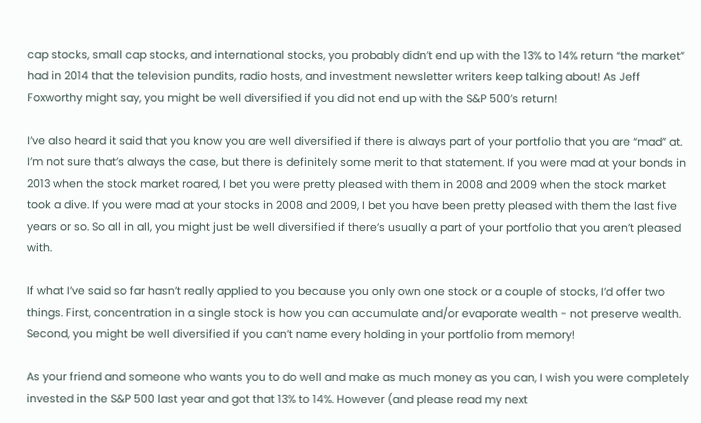cap stocks, small cap stocks, and international stocks, you probably didn’t end up with the 13% to 14% return “the market” had in 2014 that the television pundits, radio hosts, and investment newsletter writers keep talking about! As Jeff Foxworthy might say, you might be well diversified if you did not end up with the S&P 500’s return!

I’ve also heard it said that you know you are well diversified if there is always part of your portfolio that you are “mad” at. I’m not sure that’s always the case, but there is definitely some merit to that statement. If you were mad at your bonds in 2013 when the stock market roared, I bet you were pretty pleased with them in 2008 and 2009 when the stock market took a dive. If you were mad at your stocks in 2008 and 2009, I bet you have been pretty pleased with them the last five years or so. So all in all, you might just be well diversified if there’s usually a part of your portfolio that you aren’t pleased with.

If what I’ve said so far hasn’t really applied to you because you only own one stock or a couple of stocks, I’d offer two things. First, concentration in a single stock is how you can accumulate and/or evaporate wealth - not preserve wealth. Second, you might be well diversified if you can’t name every holding in your portfolio from memory!

As your friend and someone who wants you to do well and make as much money as you can, I wish you were completely invested in the S&P 500 last year and got that 13% to 14%. However (and please read my next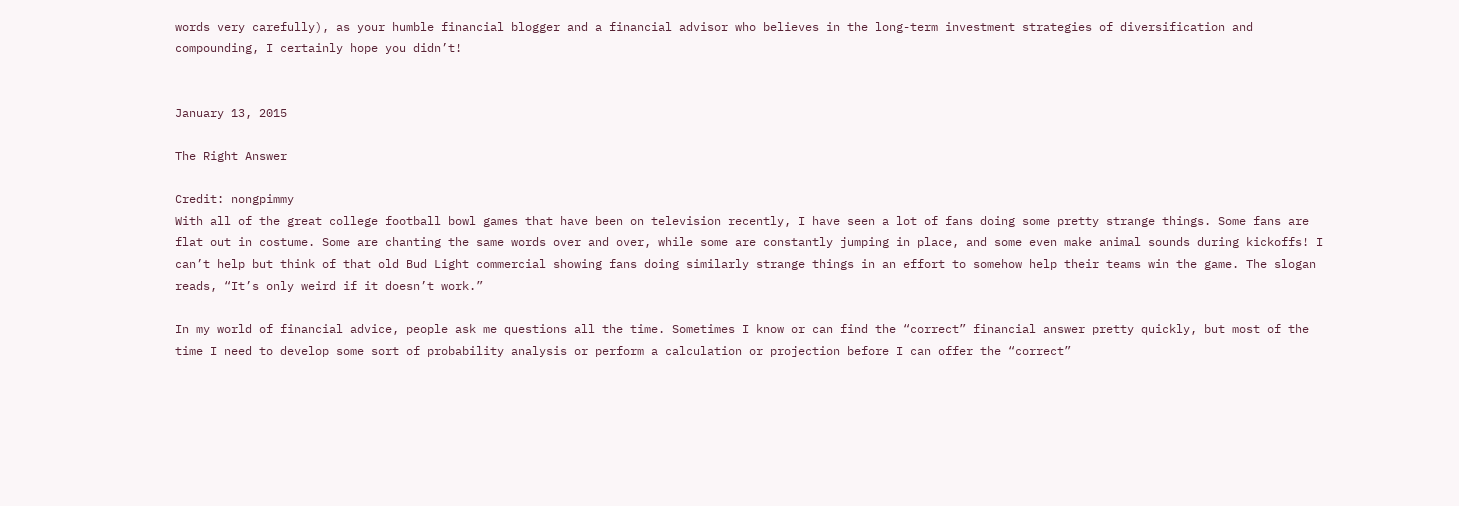words very carefully), as your humble financial blogger and a financial advisor who believes in the long-term investment strategies of diversification and compounding, I certainly hope you didn’t!


January 13, 2015

The Right Answer

Credit: nongpimmy
With all of the great college football bowl games that have been on television recently, I have seen a lot of fans doing some pretty strange things. Some fans are flat out in costume. Some are chanting the same words over and over, while some are constantly jumping in place, and some even make animal sounds during kickoffs! I can’t help but think of that old Bud Light commercial showing fans doing similarly strange things in an effort to somehow help their teams win the game. The slogan reads, “It’s only weird if it doesn’t work.”

In my world of financial advice, people ask me questions all the time. Sometimes I know or can find the “correct” financial answer pretty quickly, but most of the time I need to develop some sort of probability analysis or perform a calculation or projection before I can offer the “correct”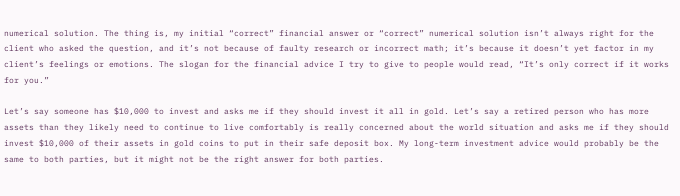numerical solution. The thing is, my initial “correct” financial answer or “correct” numerical solution isn’t always right for the client who asked the question, and it’s not because of faulty research or incorrect math; it’s because it doesn’t yet factor in my client’s feelings or emotions. The slogan for the financial advice I try to give to people would read, “It’s only correct if it works for you.”

Let’s say someone has $10,000 to invest and asks me if they should invest it all in gold. Let’s say a retired person who has more assets than they likely need to continue to live comfortably is really concerned about the world situation and asks me if they should invest $10,000 of their assets in gold coins to put in their safe deposit box. My long-term investment advice would probably be the same to both parties, but it might not be the right answer for both parties.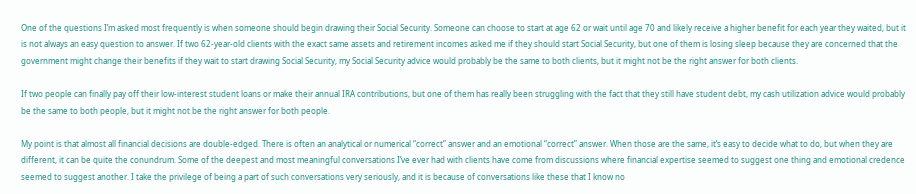One of the questions I’m asked most frequently is when someone should begin drawing their Social Security. Someone can choose to start at age 62 or wait until age 70 and likely receive a higher benefit for each year they waited, but it is not always an easy question to answer. If two 62-year-old clients with the exact same assets and retirement incomes asked me if they should start Social Security, but one of them is losing sleep because they are concerned that the government might change their benefits if they wait to start drawing Social Security, my Social Security advice would probably be the same to both clients, but it might not be the right answer for both clients.

If two people can finally pay off their low-interest student loans or make their annual IRA contributions, but one of them has really been struggling with the fact that they still have student debt, my cash utilization advice would probably be the same to both people, but it might not be the right answer for both people.

My point is that almost all financial decisions are double-edged. There is often an analytical or numerical “correct” answer and an emotional “correct” answer. When those are the same, it’s easy to decide what to do, but when they are different, it can be quite the conundrum. Some of the deepest and most meaningful conversations I’ve ever had with clients have come from discussions where financial expertise seemed to suggest one thing and emotional credence seemed to suggest another. I take the privilege of being a part of such conversations very seriously, and it is because of conversations like these that I know no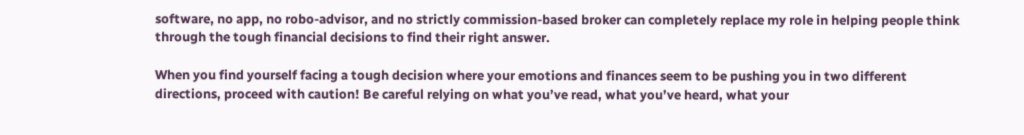software, no app, no robo-advisor, and no strictly commission-based broker can completely replace my role in helping people think through the tough financial decisions to find their right answer.

When you find yourself facing a tough decision where your emotions and finances seem to be pushing you in two different directions, proceed with caution! Be careful relying on what you’ve read, what you’ve heard, what your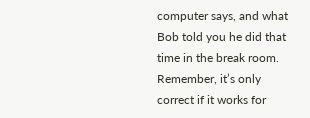computer says, and what Bob told you he did that time in the break room. Remember, it’s only correct if it works for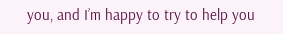you, and I’m happy to try to help you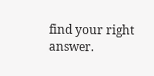find your right answer.